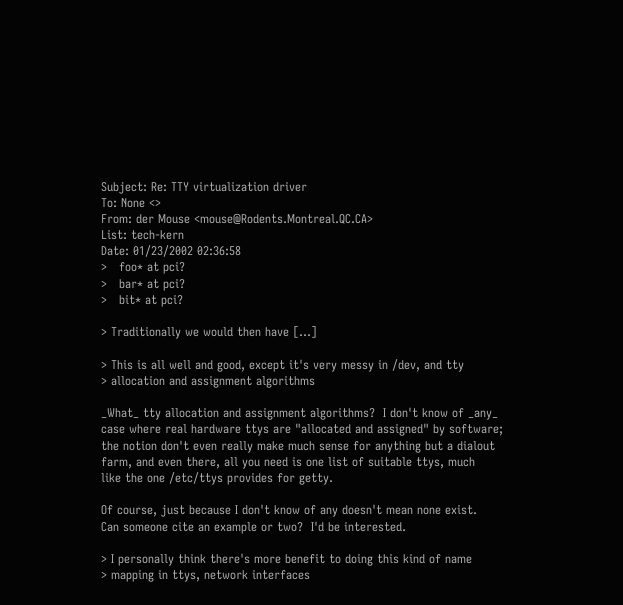Subject: Re: TTY virtualization driver
To: None <>
From: der Mouse <mouse@Rodents.Montreal.QC.CA>
List: tech-kern
Date: 01/23/2002 02:36:58
>   foo* at pci?
>   bar* at pci?
>   bit* at pci?

> Traditionally we would then have [...]

> This is all well and good, except it's very messy in /dev, and tty
> allocation and assignment algorithms

_What_ tty allocation and assignment algorithms?  I don't know of _any_
case where real hardware ttys are "allocated and assigned" by software;
the notion don't even really make much sense for anything but a dialout
farm, and even there, all you need is one list of suitable ttys, much
like the one /etc/ttys provides for getty.

Of course, just because I don't know of any doesn't mean none exist.
Can someone cite an example or two?  I'd be interested.

> I personally think there's more benefit to doing this kind of name
> mapping in ttys, network interfaces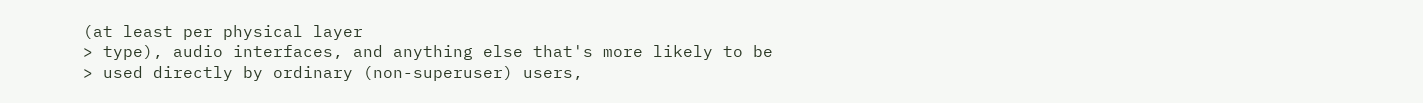(at least per physical layer
> type), audio interfaces, and anything else that's more likely to be
> used directly by ordinary (non-superuser) users,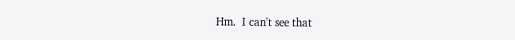Hm.  I can't see that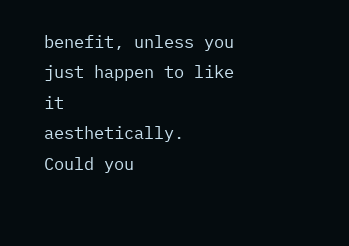benefit, unless you just happen to like it
aesthetically.  Could you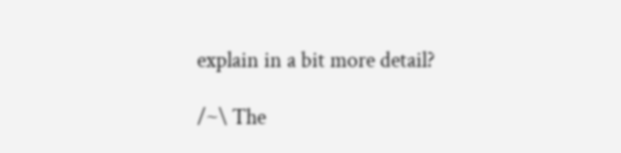explain in a bit more detail?

/~\ The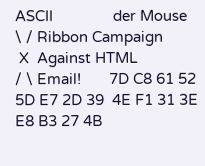ASCII               der Mouse
\ / Ribbon Campaign
 X  Against HTML
/ \ Email!       7D C8 61 52 5D E7 2D 39  4E F1 31 3E E8 B3 27 4B